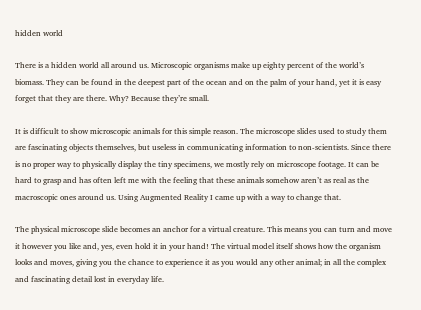hidden world

There is a hidden world all around us. Microscopic organisms make up eighty percent of the world’s biomass. They can be found in the deepest part of the ocean and on the palm of your hand, yet it is easy forget that they are there. Why? Because they’re small.

It is difficult to show microscopic animals for this simple reason. The microscope slides used to study them are fascinating objects themselves, but useless in communicating information to non-scientists. Since there is no proper way to physically display the tiny specimens, we mostly rely on microscope footage. It can be hard to grasp and has often left me with the feeling that these animals somehow aren’t as real as the macroscopic ones around us. Using Augmented Reality I came up with a way to change that.

The physical microscope slide becomes an anchor for a virtual creature. This means you can turn and move it however you like and, yes, even hold it in your hand! The virtual model itself shows how the organism looks and moves, giving you the chance to experience it as you would any other animal; in all the complex and fascinating detail lost in everyday life.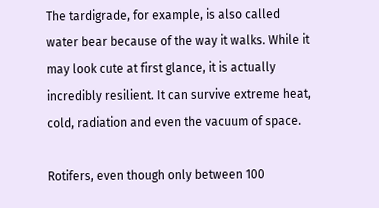The tardigrade, for example, is also called water bear because of the way it walks. While it may look cute at first glance, it is actually incredibly resilient. It can survive extreme heat, cold, radiation and even the vacuum of space.

Rotifers, even though only between 100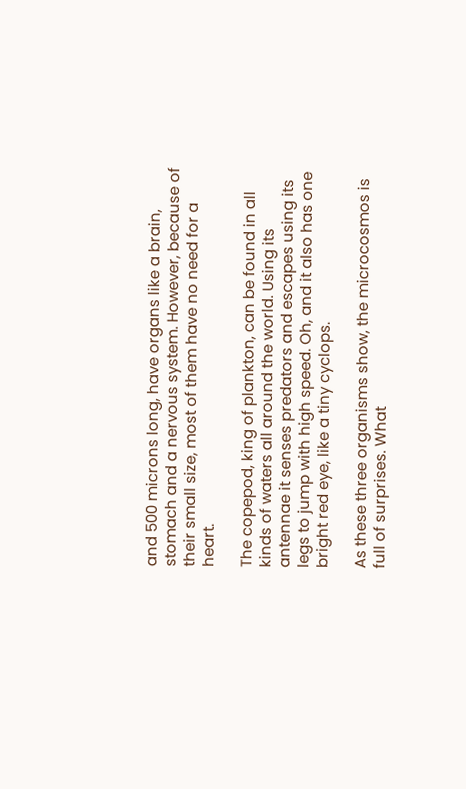and 500 microns long, have organs like a brain, stomach and a nervous system. However, because of their small size, most of them have no need for a heart.

The copepod, king of plankton, can be found in all kinds of waters all around the world. Using its antennae it senses predators and escapes using its legs to jump with high speed. Oh, and it also has one bright red eye, like a tiny cyclops.

As these three organisms show, the microcosmos is full of surprises. What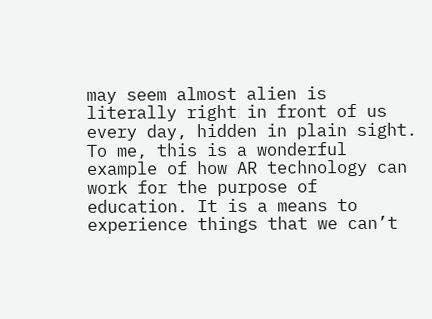may seem almost alien is literally right in front of us every day, hidden in plain sight. To me, this is a wonderful example of how AR technology can work for the purpose of education. It is a means to experience things that we can’t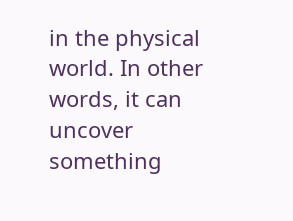in the physical world. In other words, it can uncover something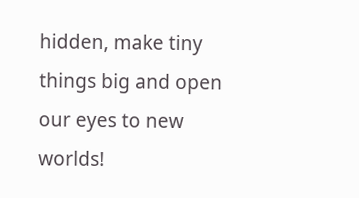hidden, make tiny things big and open our eyes to new worlds!